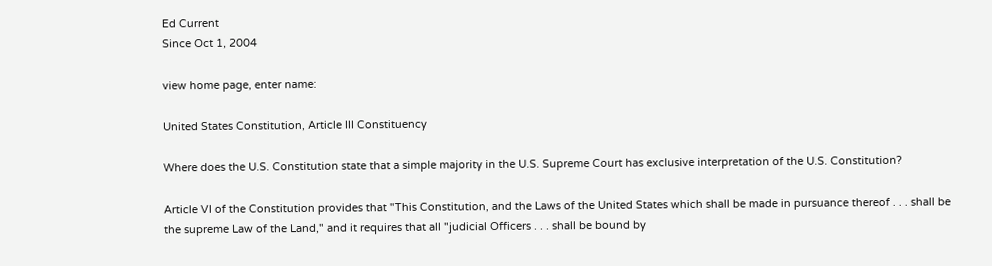Ed Current
Since Oct 1, 2004

view home page, enter name:

United States Constitution, Article III Constituency

Where does the U.S. Constitution state that a simple majority in the U.S. Supreme Court has exclusive interpretation of the U.S. Constitution?

Article VI of the Constitution provides that "This Constitution, and the Laws of the United States which shall be made in pursuance thereof . . . shall be the supreme Law of the Land," and it requires that all "judicial Officers . . . shall be bound by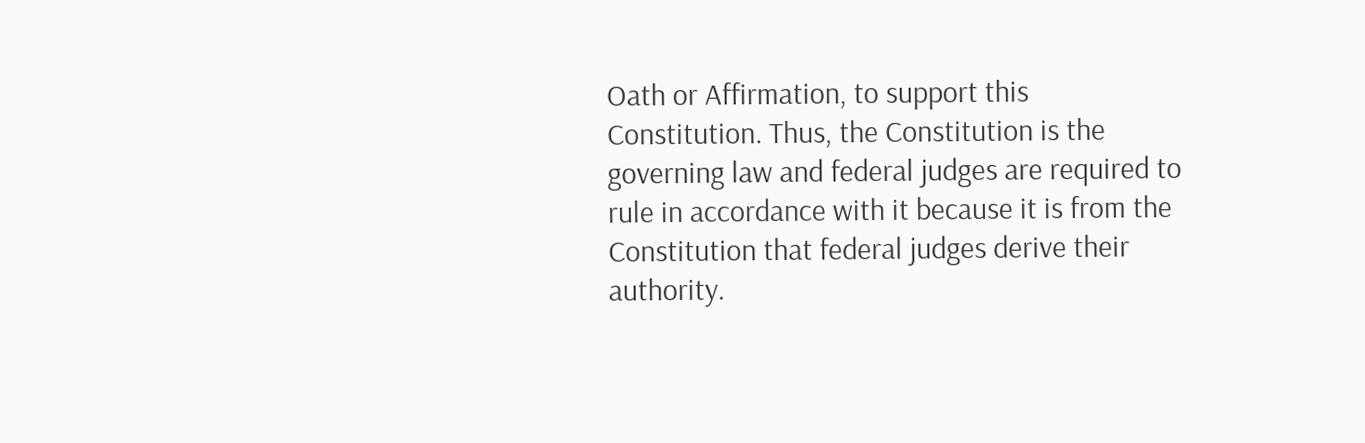Oath or Affirmation, to support this Constitution. Thus, the Constitution is the governing law and federal judges are required to rule in accordance with it because it is from the Constitution that federal judges derive their authority.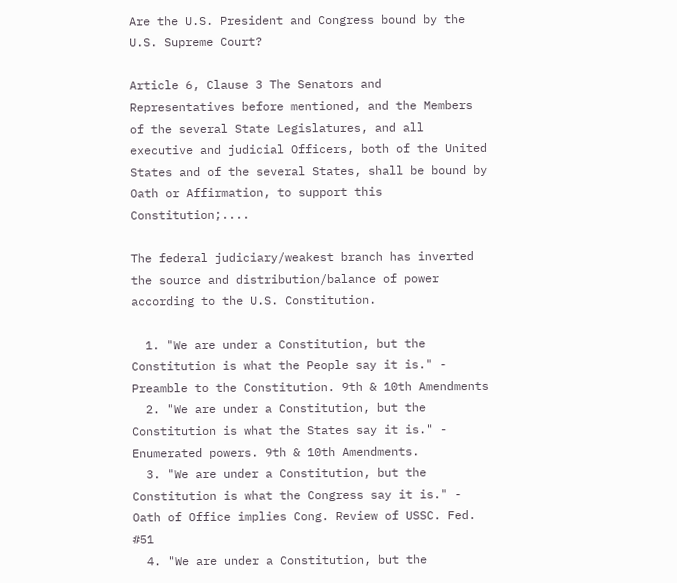Are the U.S. President and Congress bound by the U.S. Supreme Court?

Article 6, Clause 3 The Senators and Representatives before mentioned, and the Members of the several State Legislatures, and all executive and judicial Officers, both of the United States and of the several States, shall be bound by Oath or Affirmation, to support this Constitution;....

The federal judiciary/weakest branch has inverted the source and distribution/balance of power according to the U.S. Constitution.

  1. "We are under a Constitution, but the Constitution is what the People say it is." - Preamble to the Constitution. 9th & 10th Amendments
  2. "We are under a Constitution, but the Constitution is what the States say it is." - Enumerated powers. 9th & 10th Amendments.
  3. "We are under a Constitution, but the Constitution is what the Congress say it is." - Oath of Office implies Cong. Review of USSC. Fed. #51
  4. "We are under a Constitution, but the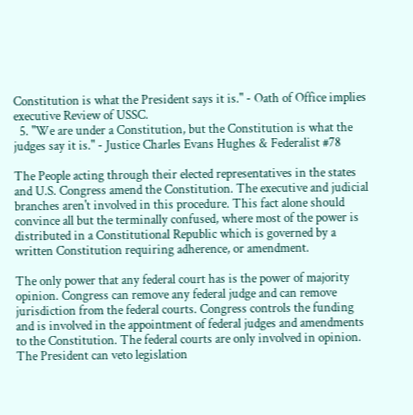Constitution is what the President says it is." - Oath of Office implies executive Review of USSC.
  5. "We are under a Constitution, but the Constitution is what the judges say it is." - Justice Charles Evans Hughes & Federalist #78

The People acting through their elected representatives in the states and U.S. Congress amend the Constitution. The executive and judicial branches aren't involved in this procedure. This fact alone should convince all but the terminally confused, where most of the power is distributed in a Constitutional Republic which is governed by a written Constitution requiring adherence, or amendment.

The only power that any federal court has is the power of majority opinion. Congress can remove any federal judge and can remove jurisdiction from the federal courts. Congress controls the funding and is involved in the appointment of federal judges and amendments to the Constitution. The federal courts are only involved in opinion. The President can veto legislation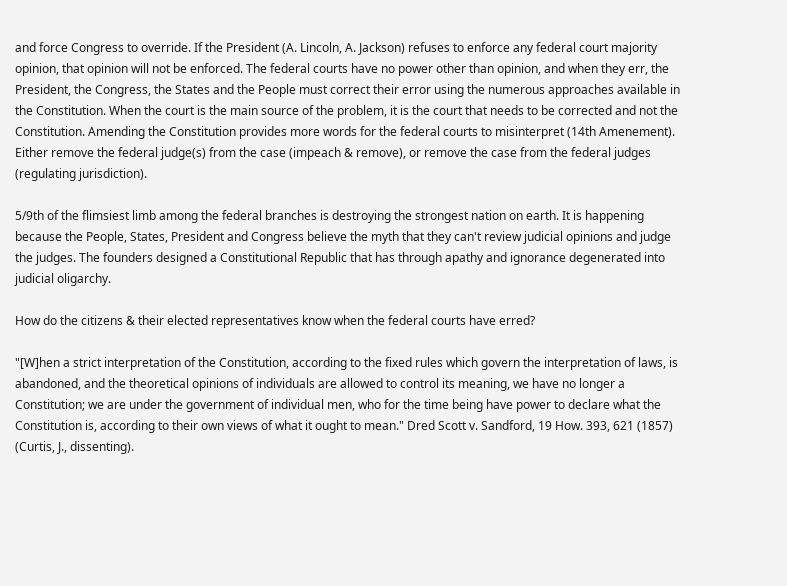and force Congress to override. If the President (A. Lincoln, A. Jackson) refuses to enforce any federal court majority opinion, that opinion will not be enforced. The federal courts have no power other than opinion, and when they err, the President, the Congress, the States and the People must correct their error using the numerous approaches available in the Constitution. When the court is the main source of the problem, it is the court that needs to be corrected and not the Constitution. Amending the Constitution provides more words for the federal courts to misinterpret (14th Amenement). Either remove the federal judge(s) from the case (impeach & remove), or remove the case from the federal judges (regulating jurisdiction).

5/9th of the flimsiest limb among the federal branches is destroying the strongest nation on earth. It is happening because the People, States, President and Congress believe the myth that they can't review judicial opinions and judge the judges. The founders designed a Constitutional Republic that has through apathy and ignorance degenerated into judicial oligarchy.

How do the citizens & their elected representatives know when the federal courts have erred?

"[W]hen a strict interpretation of the Constitution, according to the fixed rules which govern the interpretation of laws, is abandoned, and the theoretical opinions of individuals are allowed to control its meaning, we have no longer a Constitution; we are under the government of individual men, who for the time being have power to declare what the Constitution is, according to their own views of what it ought to mean." Dred Scott v. Sandford, 19 How. 393, 621 (1857) (Curtis, J., dissenting).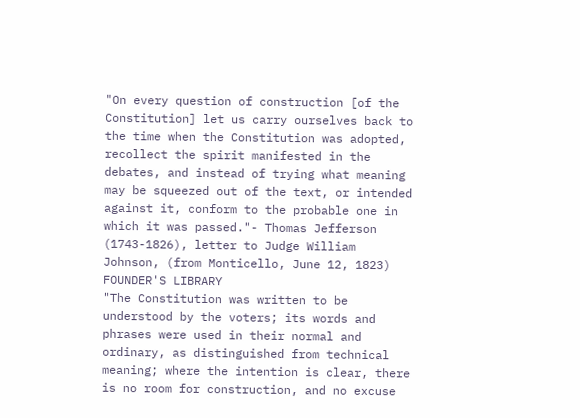"On every question of construction [of the Constitution] let us carry ourselves back to the time when the Constitution was adopted, recollect the spirit manifested in the debates, and instead of trying what meaning may be squeezed out of the text, or intended against it, conform to the probable one in which it was passed."- Thomas Jefferson (1743-1826), letter to Judge William Johnson, (from Monticello, June 12, 1823) FOUNDER'S LIBRARY
"The Constitution was written to be understood by the voters; its words and phrases were used in their normal and ordinary, as distinguished from technical meaning; where the intention is clear, there is no room for construction, and no excuse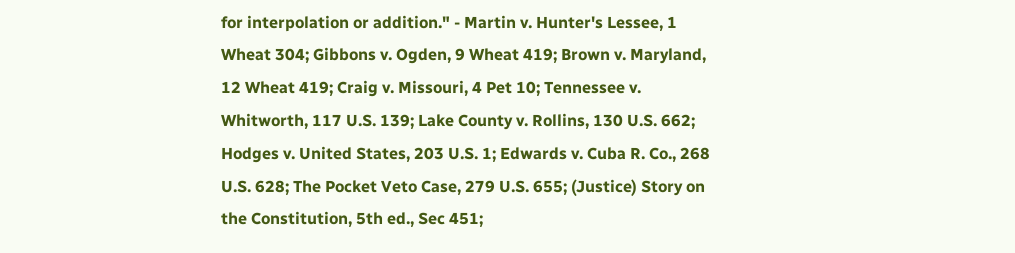for interpolation or addition." - Martin v. Hunter's Lessee, 1 Wheat 304; Gibbons v. Ogden, 9 Wheat 419; Brown v. Maryland, 12 Wheat 419; Craig v. Missouri, 4 Pet 10; Tennessee v. Whitworth, 117 U.S. 139; Lake County v. Rollins, 130 U.S. 662; Hodges v. United States, 203 U.S. 1; Edwards v. Cuba R. Co., 268 U.S. 628; The Pocket Veto Case, 279 U.S. 655; (Justice) Story on the Constitution, 5th ed., Sec 451;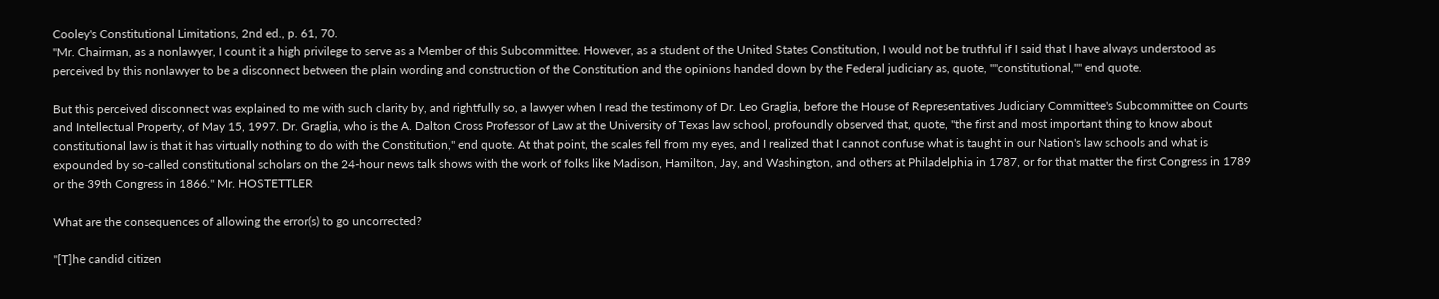Cooley's Constitutional Limitations, 2nd ed., p. 61, 70.
"Mr. Chairman, as a nonlawyer, I count it a high privilege to serve as a Member of this Subcommittee. However, as a student of the United States Constitution, I would not be truthful if I said that I have always understood as perceived by this nonlawyer to be a disconnect between the plain wording and construction of the Constitution and the opinions handed down by the Federal judiciary as, quote, "''constitutional,''" end quote.

But this perceived disconnect was explained to me with such clarity by, and rightfully so, a lawyer when I read the testimony of Dr. Leo Graglia, before the House of Representatives Judiciary Committee's Subcommittee on Courts and Intellectual Property, of May 15, 1997. Dr. Graglia, who is the A. Dalton Cross Professor of Law at the University of Texas law school, profoundly observed that, quote, ''the first and most important thing to know about constitutional law is that it has virtually nothing to do with the Constitution,'' end quote. At that point, the scales fell from my eyes, and I realized that I cannot confuse what is taught in our Nation's law schools and what is expounded by so-called constitutional scholars on the 24-hour news talk shows with the work of folks like Madison, Hamilton, Jay, and Washington, and others at Philadelphia in 1787, or for that matter the first Congress in 1789 or the 39th Congress in 1866." Mr. HOSTETTLER

What are the consequences of allowing the error(s) to go uncorrected?

"[T]he candid citizen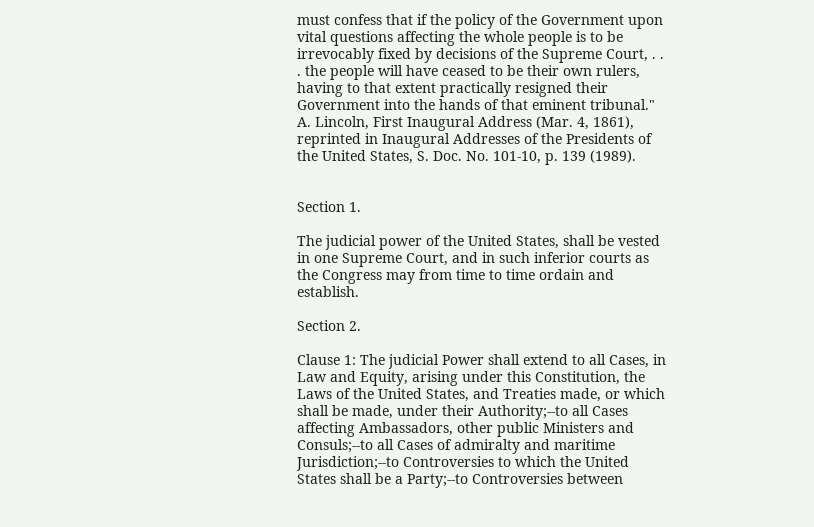must confess that if the policy of the Government upon vital questions affecting the whole people is to be irrevocably fixed by decisions of the Supreme Court, . . . the people will have ceased to be their own rulers, having to that extent practically resigned their Government into the hands of that eminent tribunal." A. Lincoln, First Inaugural Address (Mar. 4, 1861), reprinted in Inaugural Addresses of the Presidents of the United States, S. Doc. No. 101-10, p. 139 (1989).


Section 1.

The judicial power of the United States, shall be vested in one Supreme Court, and in such inferior courts as the Congress may from time to time ordain and establish.

Section 2.

Clause 1: The judicial Power shall extend to all Cases, in Law and Equity, arising under this Constitution, the Laws of the United States, and Treaties made, or which shall be made, under their Authority;--to all Cases affecting Ambassadors, other public Ministers and Consuls;--to all Cases of admiralty and maritime Jurisdiction;--to Controversies to which the United States shall be a Party;--to Controversies between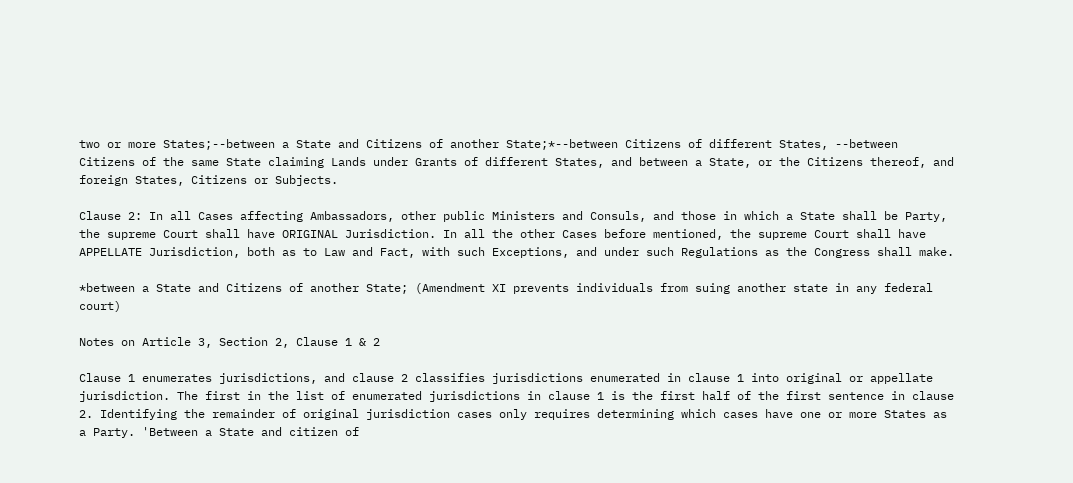two or more States;--between a State and Citizens of another State;*--between Citizens of different States, --between Citizens of the same State claiming Lands under Grants of different States, and between a State, or the Citizens thereof, and foreign States, Citizens or Subjects.

Clause 2: In all Cases affecting Ambassadors, other public Ministers and Consuls, and those in which a State shall be Party, the supreme Court shall have ORIGINAL Jurisdiction. In all the other Cases before mentioned, the supreme Court shall have APPELLATE Jurisdiction, both as to Law and Fact, with such Exceptions, and under such Regulations as the Congress shall make.

*between a State and Citizens of another State; (Amendment XI prevents individuals from suing another state in any federal court)

Notes on Article 3, Section 2, Clause 1 & 2

Clause 1 enumerates jurisdictions, and clause 2 classifies jurisdictions enumerated in clause 1 into original or appellate jurisdiction. The first in the list of enumerated jurisdictions in clause 1 is the first half of the first sentence in clause 2. Identifying the remainder of original jurisdiction cases only requires determining which cases have one or more States as a Party. 'Between a State and citizen of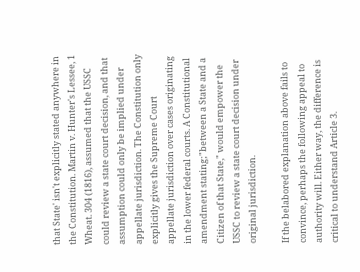that State' isn't explicitly stated anywhere in the Constitution. Martin v. Hunter's Lessee, 1 Wheat. 304 (1816), assumed that the USSC could review a state court decision, and that assumption could only be implied under appellate jurisdiction. The Constitution only explicitly gives the Supreme Court appellate jurisdiction over cases originating in the lower federal courts. A Constitutional amendment stating;"between a State and a Citizen of that State," would empower the USSC to review a state court decision under original jurisdiction.

If the belabored explanation above fails to convince, perhaps the following appeal to authority will. Either way, the difference is critical to understand Article 3.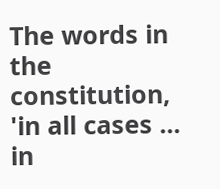The words in the constitution, 'in all cases ... in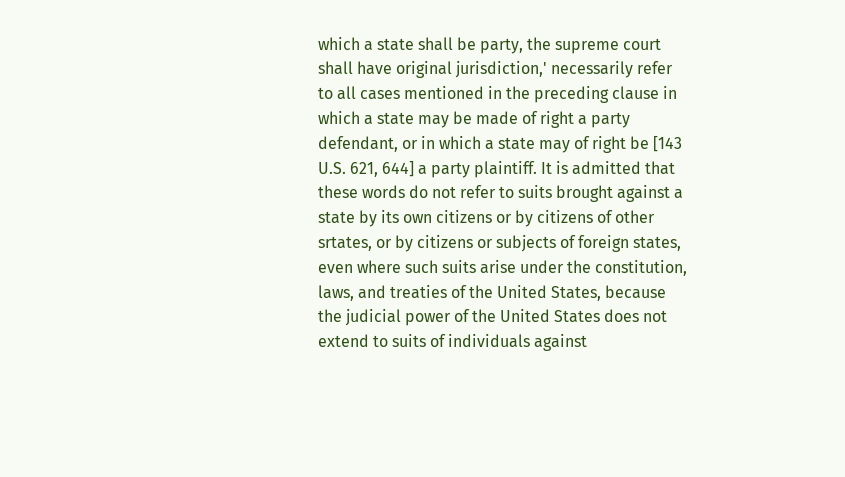which a state shall be party, the supreme court shall have original jurisdiction,' necessarily refer to all cases mentioned in the preceding clause in which a state may be made of right a party defendant, or in which a state may of right be [143 U.S. 621, 644] a party plaintiff. It is admitted that these words do not refer to suits brought against a state by its own citizens or by citizens of other srtates, or by citizens or subjects of foreign states, even where such suits arise under the constitution, laws, and treaties of the United States, because the judicial power of the United States does not extend to suits of individuals against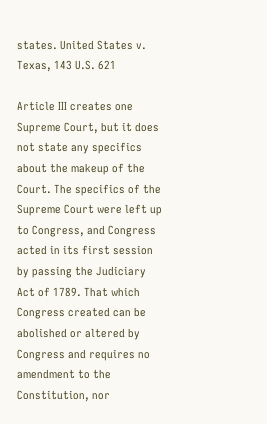states. United States v. Texas, 143 U.S. 621

Article III creates one Supreme Court, but it does not state any specifics about the makeup of the Court. The specifics of the Supreme Court were left up to Congress, and Congress acted in its first session by passing the Judiciary Act of 1789. That which Congress created can be abolished or altered by Congress and requires no amendment to the Constitution, nor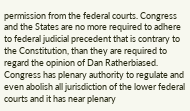permission from the federal courts. Congress and the States are no more required to adhere to federal judicial precedent that is contrary to the Constitution, than they are required to regard the opinion of Dan Ratherbiased. Congress has plenary authority to regulate and even abolish all jurisdiction of the lower federal courts and it has near plenary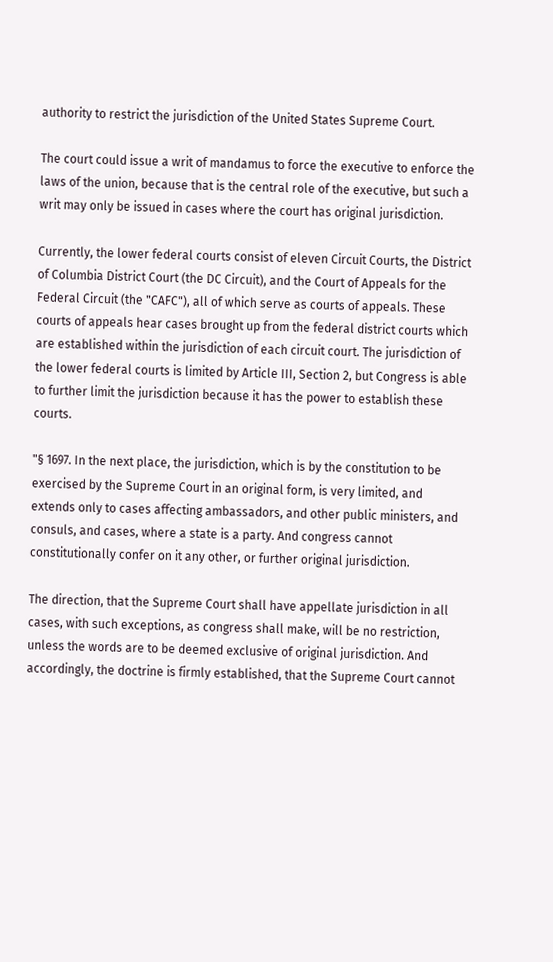authority to restrict the jurisdiction of the United States Supreme Court.

The court could issue a writ of mandamus to force the executive to enforce the laws of the union, because that is the central role of the executive, but such a writ may only be issued in cases where the court has original jurisdiction.

Currently, the lower federal courts consist of eleven Circuit Courts, the District of Columbia District Court (the DC Circuit), and the Court of Appeals for the Federal Circuit (the "CAFC"), all of which serve as courts of appeals. These courts of appeals hear cases brought up from the federal district courts which are established within the jurisdiction of each circuit court. The jurisdiction of the lower federal courts is limited by Article III, Section 2, but Congress is able to further limit the jurisdiction because it has the power to establish these courts.

"§ 1697. In the next place, the jurisdiction, which is by the constitution to be exercised by the Supreme Court in an original form, is very limited, and extends only to cases affecting ambassadors, and other public ministers, and consuls, and cases, where a state is a party. And congress cannot constitutionally confer on it any other, or further original jurisdiction.

The direction, that the Supreme Court shall have appellate jurisdiction in all cases, with such exceptions, as congress shall make, will be no restriction, unless the words are to be deemed exclusive of original jurisdiction. And accordingly, the doctrine is firmly established, that the Supreme Court cannot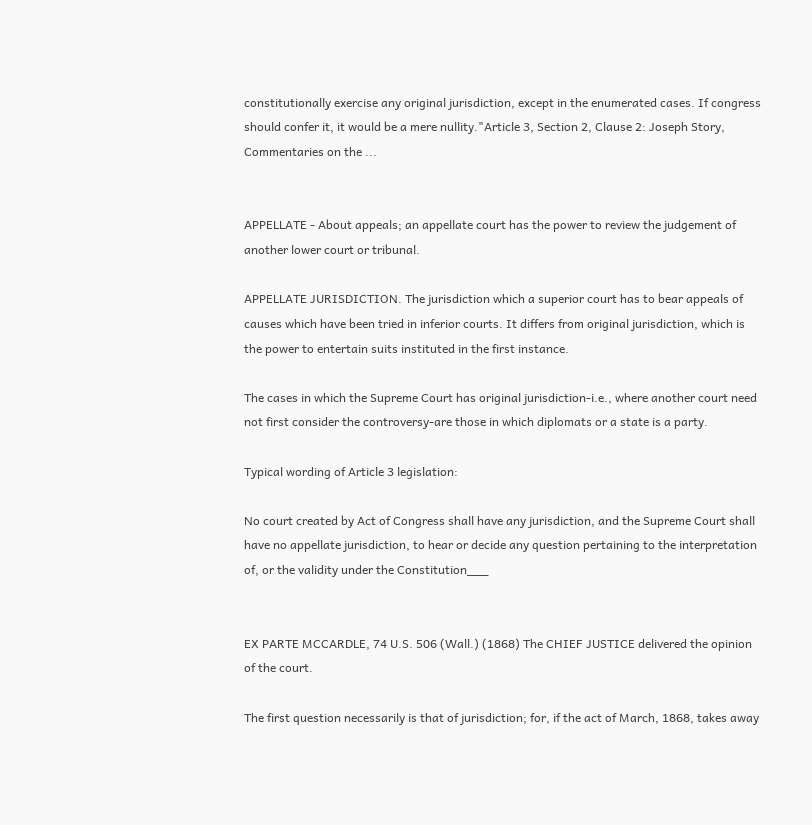constitutionally exercise any original jurisdiction, except in the enumerated cases. If congress should confer it, it would be a mere nullity."Article 3, Section 2, Clause 2: Joseph Story, Commentaries on the ...


APPELLATE - About appeals; an appellate court has the power to review the judgement of another lower court or tribunal.

APPELLATE JURISDICTION. The jurisdiction which a superior court has to bear appeals of causes which have been tried in inferior courts. It differs from original jurisdiction, which is the power to entertain suits instituted in the first instance.

The cases in which the Supreme Court has original jurisdiction-i.e., where another court need not first consider the controversy-are those in which diplomats or a state is a party.

Typical wording of Article 3 legislation:

No court created by Act of Congress shall have any jurisdiction, and the Supreme Court shall have no appellate jurisdiction, to hear or decide any question pertaining to the interpretation of, or the validity under the Constitution___


EX PARTE MCCARDLE, 74 U.S. 506 (Wall.) (1868) The CHIEF JUSTICE delivered the opinion of the court.

The first question necessarily is that of jurisdiction; for, if the act of March, 1868, takes away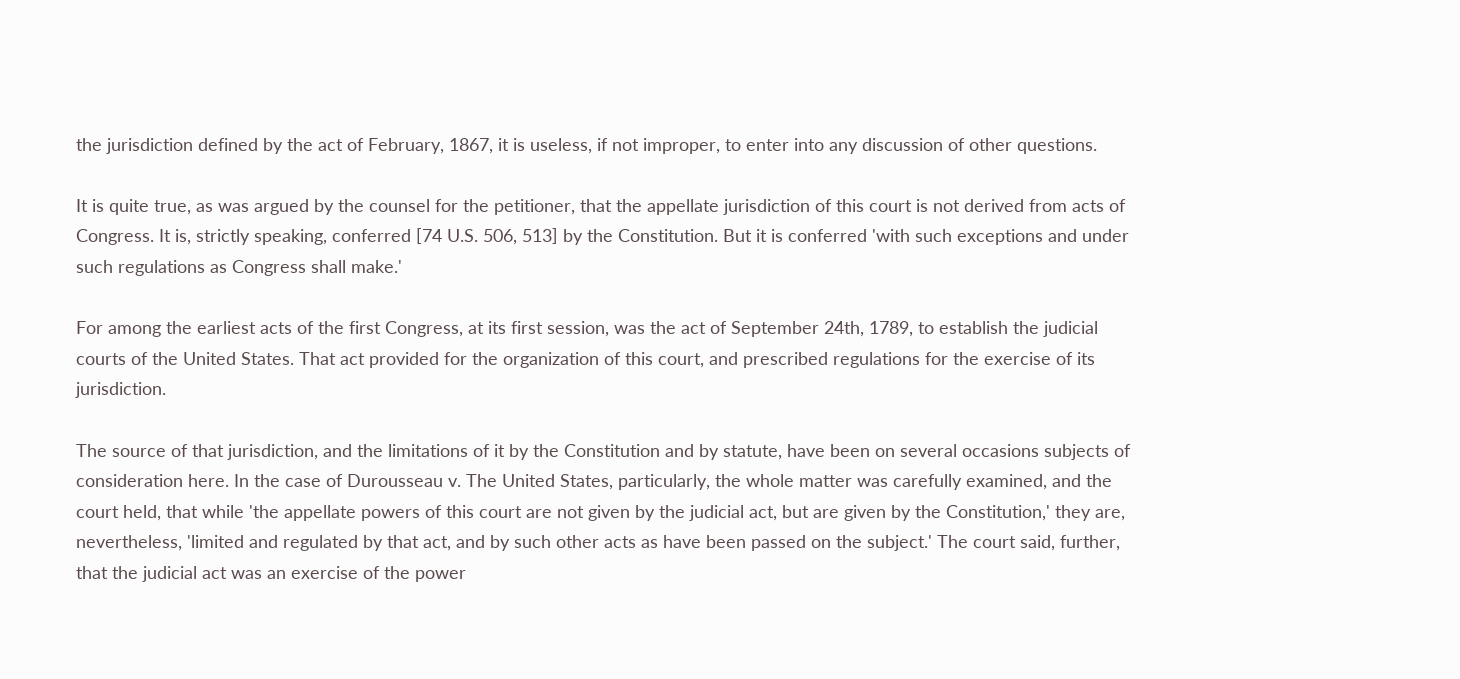the jurisdiction defined by the act of February, 1867, it is useless, if not improper, to enter into any discussion of other questions.

It is quite true, as was argued by the counsel for the petitioner, that the appellate jurisdiction of this court is not derived from acts of Congress. It is, strictly speaking, conferred [74 U.S. 506, 513] by the Constitution. But it is conferred 'with such exceptions and under such regulations as Congress shall make.'

For among the earliest acts of the first Congress, at its first session, was the act of September 24th, 1789, to establish the judicial courts of the United States. That act provided for the organization of this court, and prescribed regulations for the exercise of its jurisdiction.

The source of that jurisdiction, and the limitations of it by the Constitution and by statute, have been on several occasions subjects of consideration here. In the case of Durousseau v. The United States, particularly, the whole matter was carefully examined, and the court held, that while 'the appellate powers of this court are not given by the judicial act, but are given by the Constitution,' they are, nevertheless, 'limited and regulated by that act, and by such other acts as have been passed on the subject.' The court said, further, that the judicial act was an exercise of the power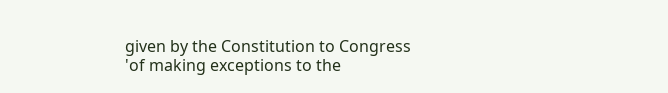given by the Constitution to Congress 'of making exceptions to the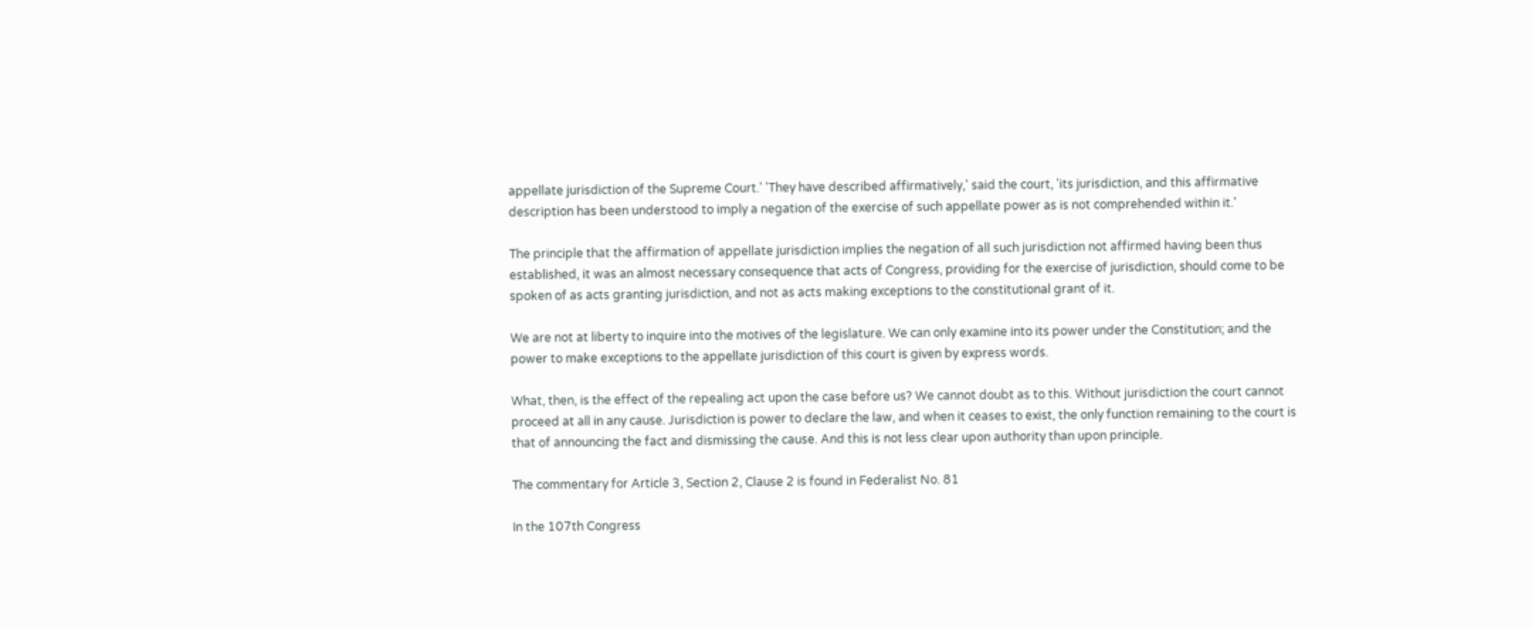appellate jurisdiction of the Supreme Court.' 'They have described affirmatively,' said the court, 'its jurisdiction, and this affirmative description has been understood to imply a negation of the exercise of such appellate power as is not comprehended within it.'

The principle that the affirmation of appellate jurisdiction implies the negation of all such jurisdiction not affirmed having been thus established, it was an almost necessary consequence that acts of Congress, providing for the exercise of jurisdiction, should come to be spoken of as acts granting jurisdiction, and not as acts making exceptions to the constitutional grant of it.

We are not at liberty to inquire into the motives of the legislature. We can only examine into its power under the Constitution; and the power to make exceptions to the appellate jurisdiction of this court is given by express words.

What, then, is the effect of the repealing act upon the case before us? We cannot doubt as to this. Without jurisdiction the court cannot proceed at all in any cause. Jurisdiction is power to declare the law, and when it ceases to exist, the only function remaining to the court is that of announcing the fact and dismissing the cause. And this is not less clear upon authority than upon principle.

The commentary for Article 3, Section 2, Clause 2 is found in Federalist No. 81

In the 107th Congress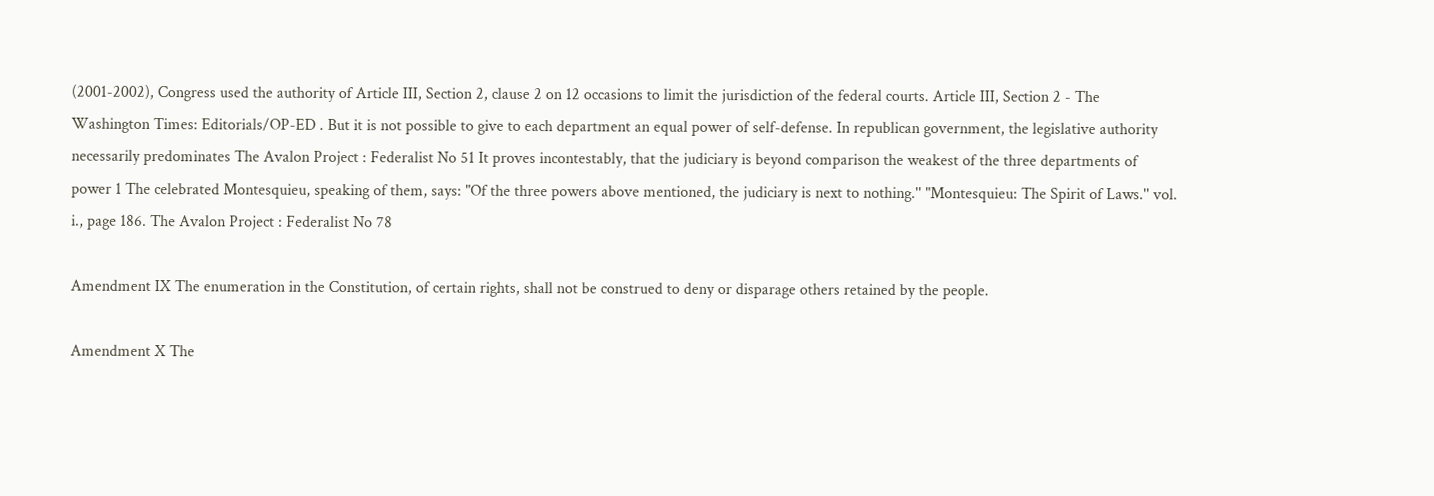(2001-2002), Congress used the authority of Article III, Section 2, clause 2 on 12 occasions to limit the jurisdiction of the federal courts. Article III, Section 2 - The Washington Times: Editorials/OP-ED . But it is not possible to give to each department an equal power of self-defense. In republican government, the legislative authority necessarily predominates The Avalon Project : Federalist No 51 It proves incontestably, that the judiciary is beyond comparison the weakest of the three departments of power 1 The celebrated Montesquieu, speaking of them, says: "Of the three powers above mentioned, the judiciary is next to nothing.'' "Montesquieu: The Spirit of Laws.'' vol. i., page 186. The Avalon Project : Federalist No 78

Amendment IX The enumeration in the Constitution, of certain rights, shall not be construed to deny or disparage others retained by the people.

Amendment X The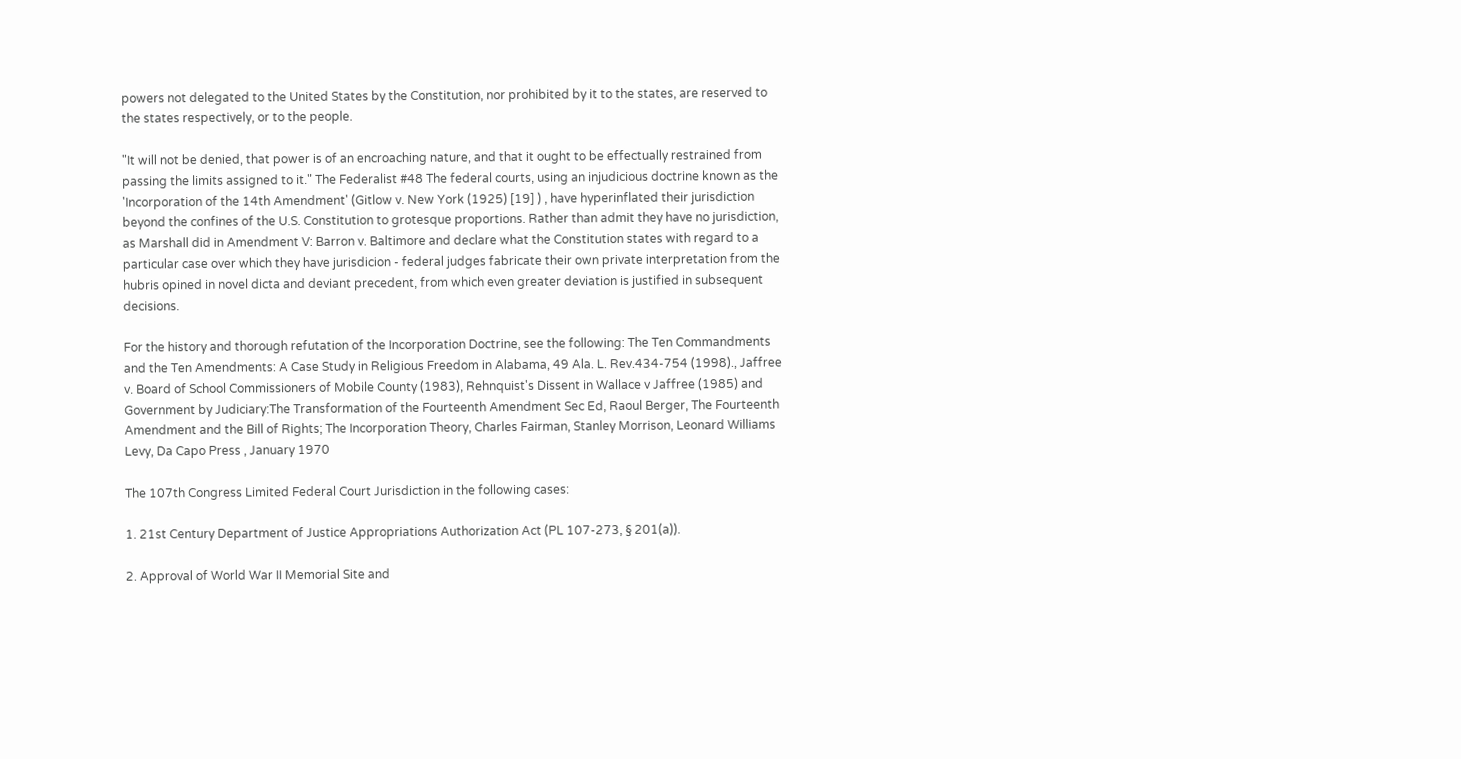powers not delegated to the United States by the Constitution, nor prohibited by it to the states, are reserved to the states respectively, or to the people.

"It will not be denied, that power is of an encroaching nature, and that it ought to be effectually restrained from passing the limits assigned to it." The Federalist #48 The federal courts, using an injudicious doctrine known as the 'Incorporation of the 14th Amendment' (Gitlow v. New York (1925) [19] ) , have hyperinflated their jurisdiction beyond the confines of the U.S. Constitution to grotesque proportions. Rather than admit they have no jurisdiction, as Marshall did in Amendment V: Barron v. Baltimore and declare what the Constitution states with regard to a particular case over which they have jurisdicion - federal judges fabricate their own private interpretation from the hubris opined in novel dicta and deviant precedent, from which even greater deviation is justified in subsequent decisions.

For the history and thorough refutation of the Incorporation Doctrine, see the following: The Ten Commandments and the Ten Amendments: A Case Study in Religious Freedom in Alabama, 49 Ala. L. Rev.434-754 (1998)., Jaffree v. Board of School Commissioners of Mobile County (1983), Rehnquist's Dissent in Wallace v Jaffree (1985) and Government by Judiciary:The Transformation of the Fourteenth Amendment Sec Ed, Raoul Berger, The Fourteenth Amendment and the Bill of Rights; The Incorporation Theory, Charles Fairman, Stanley Morrison, Leonard Williams Levy, Da Capo Press , January 1970

The 107th Congress Limited Federal Court Jurisdiction in the following cases:

1. 21st Century Department of Justice Appropriations Authorization Act (PL 107-273, § 201(a)).

2. Approval of World War II Memorial Site and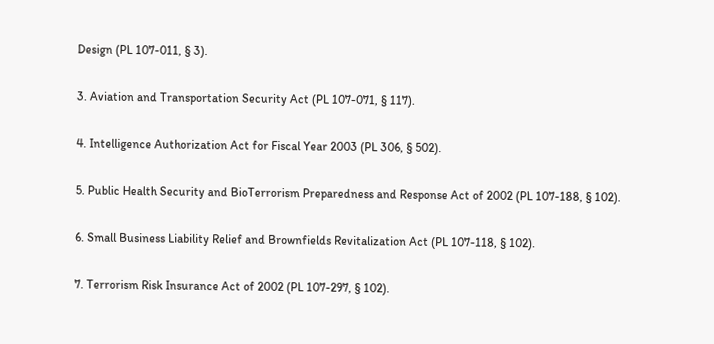Design (PL 107-011, § 3).

3. Aviation and Transportation Security Act (PL 107-071, § 117).

4. Intelligence Authorization Act for Fiscal Year 2003 (PL 306, § 502).

5. Public Health Security and BioTerrorism Preparedness and Response Act of 2002 (PL 107-188, § 102).

6. Small Business Liability Relief and Brownfields Revitalization Act (PL 107-118, § 102).

7. Terrorism Risk Insurance Act of 2002 (PL 107-297, § 102).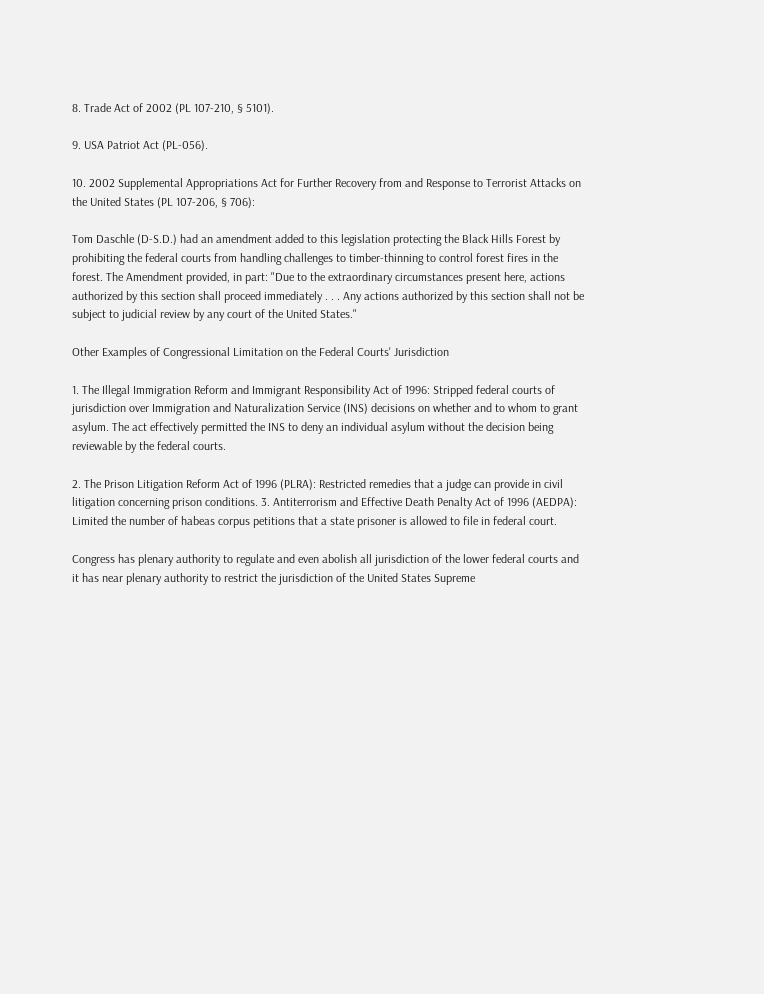8. Trade Act of 2002 (PL 107-210, § 5101).

9. USA Patriot Act (PL-056).

10. 2002 Supplemental Appropriations Act for Further Recovery from and Response to Terrorist Attacks on the United States (PL 107-206, § 706):

Tom Daschle (D-S.D.) had an amendment added to this legislation protecting the Black Hills Forest by prohibiting the federal courts from handling challenges to timber-thinning to control forest fires in the forest. The Amendment provided, in part: "Due to the extraordinary circumstances present here, actions authorized by this section shall proceed immediately . . . Any actions authorized by this section shall not be subject to judicial review by any court of the United States."

Other Examples of Congressional Limitation on the Federal Courts' Jurisdiction

1. The Illegal Immigration Reform and Immigrant Responsibility Act of 1996: Stripped federal courts of jurisdiction over Immigration and Naturalization Service (INS) decisions on whether and to whom to grant asylum. The act effectively permitted the INS to deny an individual asylum without the decision being reviewable by the federal courts.

2. The Prison Litigation Reform Act of 1996 (PLRA): Restricted remedies that a judge can provide in civil litigation concerning prison conditions. 3. Antiterrorism and Effective Death Penalty Act of 1996 (AEDPA): Limited the number of habeas corpus petitions that a state prisoner is allowed to file in federal court.

Congress has plenary authority to regulate and even abolish all jurisdiction of the lower federal courts and it has near plenary authority to restrict the jurisdiction of the United States Supreme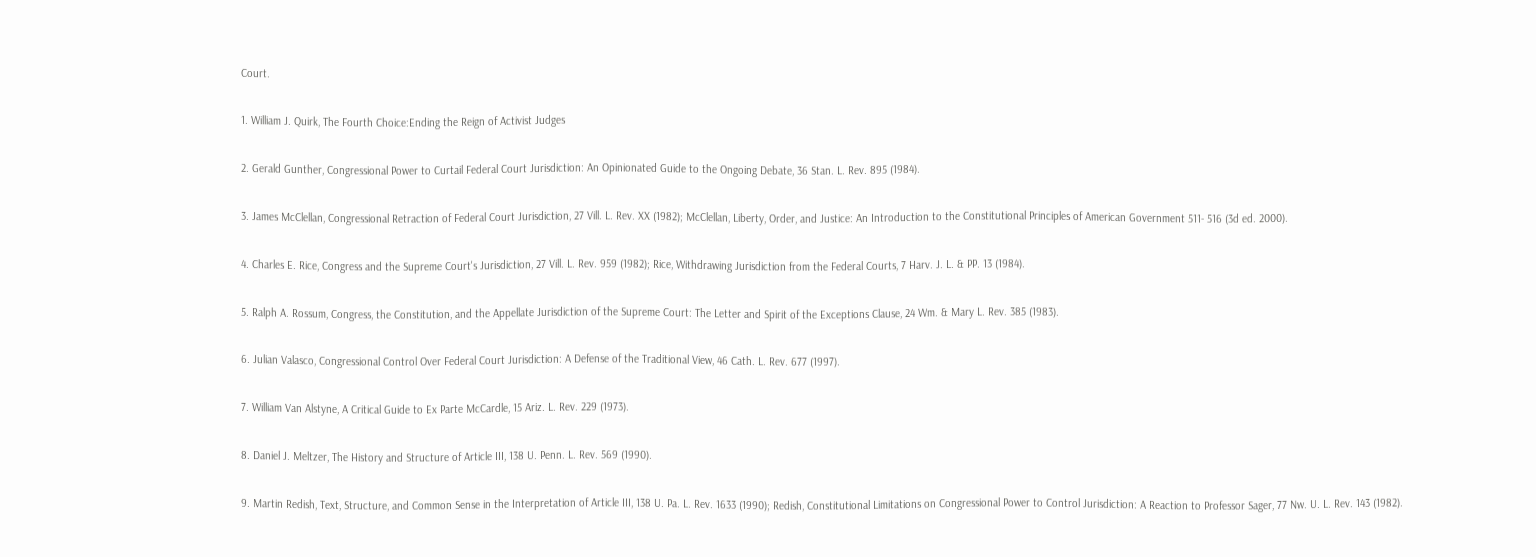Court.

1. William J. Quirk, The Fourth Choice:Ending the Reign of Activist Judges

2. Gerald Gunther, Congressional Power to Curtail Federal Court Jurisdiction: An Opinionated Guide to the Ongoing Debate, 36 Stan. L. Rev. 895 (1984).

3. James McClellan, Congressional Retraction of Federal Court Jurisdiction, 27 Vill. L. Rev. XX (1982); McClellan, Liberty, Order, and Justice: An Introduction to the Constitutional Principles of American Government 511- 516 (3d ed. 2000).

4. Charles E. Rice, Congress and the Supreme Court's Jurisdiction, 27 Vill. L. Rev. 959 (1982); Rice, Withdrawing Jurisdiction from the Federal Courts, 7 Harv. J. L. & PP. 13 (1984).

5. Ralph A. Rossum, Congress, the Constitution, and the Appellate Jurisdiction of the Supreme Court: The Letter and Spirit of the Exceptions Clause, 24 Wm. & Mary L. Rev. 385 (1983).

6. Julian Valasco, Congressional Control Over Federal Court Jurisdiction: A Defense of the Traditional View, 46 Cath. L. Rev. 677 (1997).

7. William Van Alstyne, A Critical Guide to Ex Parte McCardle, 15 Ariz. L. Rev. 229 (1973).

8. Daniel J. Meltzer, The History and Structure of Article III, 138 U. Penn. L. Rev. 569 (1990).

9. Martin Redish, Text, Structure, and Common Sense in the Interpretation of Article III, 138 U. Pa. L. Rev. 1633 (1990); Redish, Constitutional Limitations on Congressional Power to Control Jurisdiction: A Reaction to Professor Sager, 77 Nw. U. L. Rev. 143 (1982).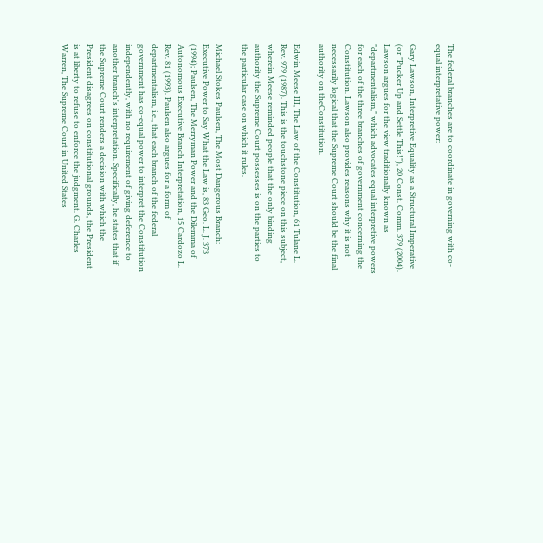The federal branches are to coordinate in governing with co-equal interpretative power:

Gary Lawson, Interpretive Equality as a Structural Imperative (or "Pucker Up and Settle This!"), 20 Const. Comm. 379 (2004). Lawson argues for the view traditionally known as "departmentalism," which advocates equal interpretive powers for each of the three branches of government concerning the Constitution. Lawson also provides reasons why it is not necessarily logical that the Supreme Court should be the final authority on theConstitution.

Edwin Meese III, The Law of the Constitution, 61 Tulane L. Rev. 979 (1987). This is the touchstone piece on this subject, wherein Meese reminded people that the only binding authority the Supreme Court possesses is on the parties to the particular case on which it rules.

Michael Stokes Paulsen, The Most Dangerous Branch: Executive Power to Say What the Law is, 83 Geo. L. J. 373 (1994); Paulsen, The Merryman Power and the Dilemma of Autonomous Executive Branch Interpretation, 15 Cardozo L. Rev. 81 (1993). Paulsen also argues for a form of departmentalism, i.e., that each branch of the federal government has co-equal power to interpret the Constitution independently, with no requirement of giving deference to another branch's interpretation. Specifically, he states that if the Supreme Court renders a decision with which the President disagrees on constitutional grounds, the President is at liberty to refuse to enforce the judgment. G. Charles Warren, The Supreme Court in United States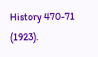History 470-71 (1923).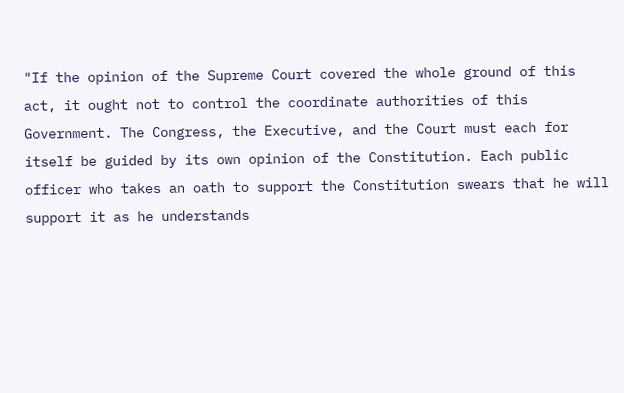"If the opinion of the Supreme Court covered the whole ground of this act, it ought not to control the coordinate authorities of this Government. The Congress, the Executive, and the Court must each for itself be guided by its own opinion of the Constitution. Each public officer who takes an oath to support the Constitution swears that he will support it as he understands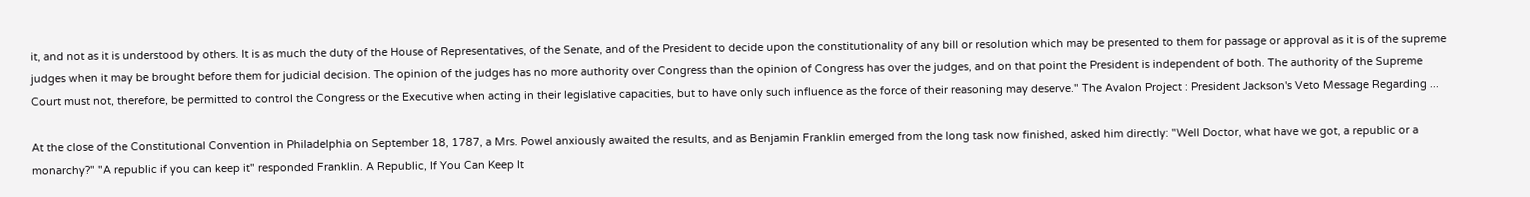it, and not as it is understood by others. It is as much the duty of the House of Representatives, of the Senate, and of the President to decide upon the constitutionality of any bill or resolution which may be presented to them for passage or approval as it is of the supreme judges when it may be brought before them for judicial decision. The opinion of the judges has no more authority over Congress than the opinion of Congress has over the judges, and on that point the President is independent of both. The authority of the Supreme Court must not, therefore, be permitted to control the Congress or the Executive when acting in their legislative capacities, but to have only such influence as the force of their reasoning may deserve." The Avalon Project : President Jackson's Veto Message Regarding ...

At the close of the Constitutional Convention in Philadelphia on September 18, 1787, a Mrs. Powel anxiously awaited the results, and as Benjamin Franklin emerged from the long task now finished, asked him directly: "Well Doctor, what have we got, a republic or a monarchy?" "A republic if you can keep it" responded Franklin. A Republic, If You Can Keep It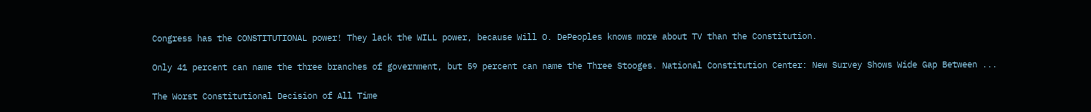Congress has the CONSTITUTIONAL power! They lack the WILL power, because Will O. DePeoples knows more about TV than the Constitution.

Only 41 percent can name the three branches of government, but 59 percent can name the Three Stooges. National Constitution Center: New Survey Shows Wide Gap Between ...

The Worst Constitutional Decision of All Time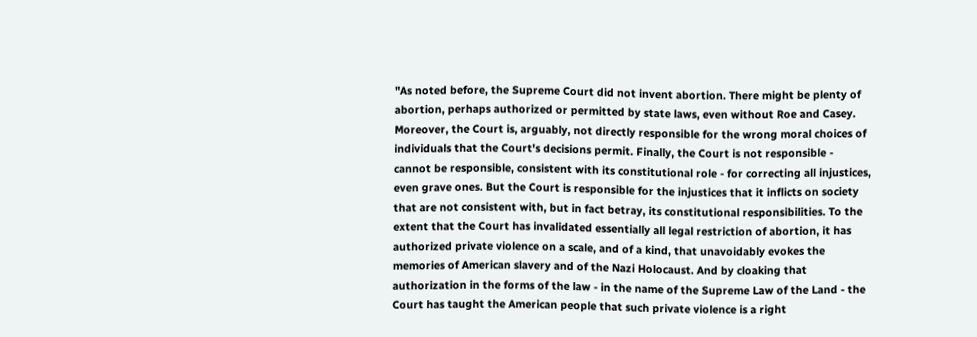"As noted before, the Supreme Court did not invent abortion. There might be plenty of abortion, perhaps authorized or permitted by state laws, even without Roe and Casey. Moreover, the Court is, arguably, not directly responsible for the wrong moral choices of individuals that the Court's decisions permit. Finally, the Court is not responsible - cannot be responsible, consistent with its constitutional role - for correcting all injustices, even grave ones. But the Court is responsible for the injustices that it inflicts on society that are not consistent with, but in fact betray, its constitutional responsibilities. To the extent that the Court has invalidated essentially all legal restriction of abortion, it has authorized private violence on a scale, and of a kind, that unavoidably evokes the memories of American slavery and of the Nazi Holocaust. And by cloaking that authorization in the forms of the law - in the name of the Supreme Law of the Land - the Court has taught the American people that such private violence is a right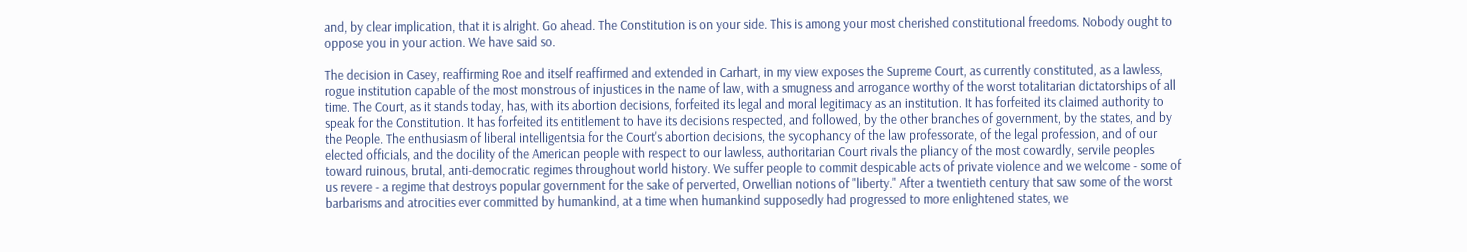and, by clear implication, that it is alright. Go ahead. The Constitution is on your side. This is among your most cherished constitutional freedoms. Nobody ought to oppose you in your action. We have said so.

The decision in Casey, reaffirming Roe and itself reaffirmed and extended in Carhart, in my view exposes the Supreme Court, as currently constituted, as a lawless, rogue institution capable of the most monstrous of injustices in the name of law, with a smugness and arrogance worthy of the worst totalitarian dictatorships of all time. The Court, as it stands today, has, with its abortion decisions, forfeited its legal and moral legitimacy as an institution. It has forfeited its claimed authority to speak for the Constitution. It has forfeited its entitlement to have its decisions respected, and followed, by the other branches of government, by the states, and by the People. The enthusiasm of liberal intelligentsia for the Court's abortion decisions, the sycophancy of the law professorate, of the legal profession, and of our elected officials, and the docility of the American people with respect to our lawless, authoritarian Court rivals the pliancy of the most cowardly, servile peoples toward ruinous, brutal, anti-democratic regimes throughout world history. We suffer people to commit despicable acts of private violence and we welcome - some of us revere - a regime that destroys popular government for the sake of perverted, Orwellian notions of "liberty." After a twentieth century that saw some of the worst barbarisms and atrocities ever committed by humankind, at a time when humankind supposedly had progressed to more enlightened states, we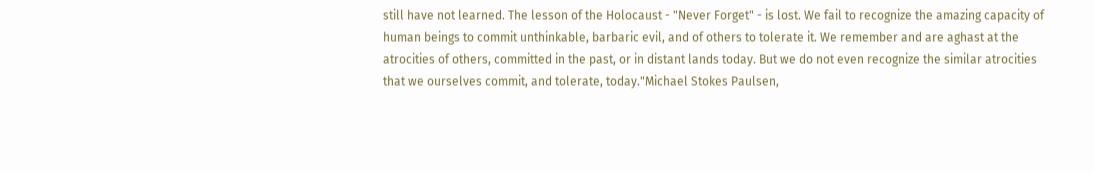still have not learned. The lesson of the Holocaust - "Never Forget" - is lost. We fail to recognize the amazing capacity of human beings to commit unthinkable, barbaric evil, and of others to tolerate it. We remember and are aghast at the atrocities of others, committed in the past, or in distant lands today. But we do not even recognize the similar atrocities that we ourselves commit, and tolerate, today."Michael Stokes Paulsen,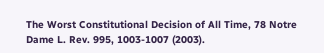The Worst Constitutional Decision of All Time, 78 Notre Dame L. Rev. 995, 1003-1007 (2003).